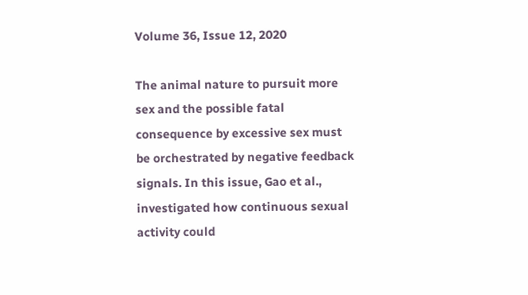Volume 36, Issue 12, 2020

The animal nature to pursuit more sex and the possible fatal consequence by excessive sex must be orchestrated by negative feedback signals. In this issue, Gao et al., investigated how continuous sexual activity could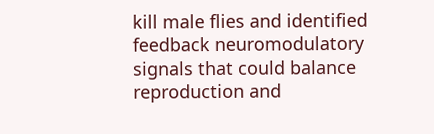kill male flies and identified feedback neuromodulatory signals that could balance reproduction and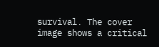survival. The cover image shows a critical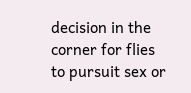decision in the corner for flies to pursuit sex or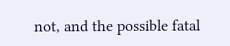not, and the possible fatal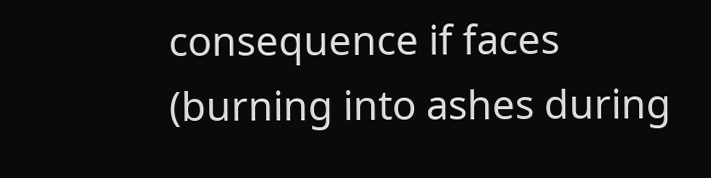consequence if faces (burning into ashes during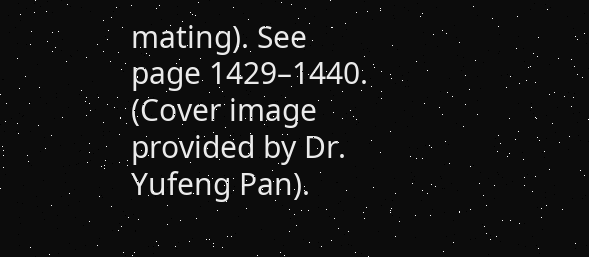mating). See page 1429–1440. (Cover image provided by Dr. Yufeng Pan).